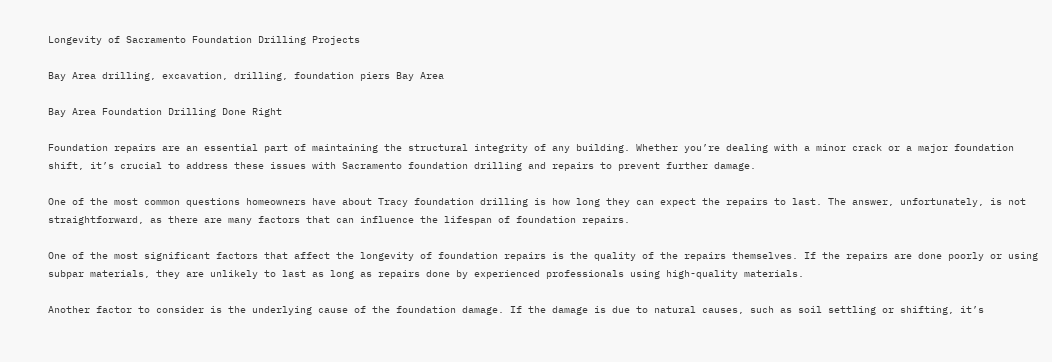Longevity of Sacramento Foundation Drilling Projects

Bay Area drilling, excavation, drilling, foundation piers Bay Area

Bay Area Foundation Drilling Done Right

Foundation repairs are an essential part of maintaining the structural integrity of any building. Whether you’re dealing with a minor crack or a major foundation shift, it’s crucial to address these issues with Sacramento foundation drilling and repairs to prevent further damage.

One of the most common questions homeowners have about Tracy foundation drilling is how long they can expect the repairs to last. The answer, unfortunately, is not straightforward, as there are many factors that can influence the lifespan of foundation repairs.

One of the most significant factors that affect the longevity of foundation repairs is the quality of the repairs themselves. If the repairs are done poorly or using subpar materials, they are unlikely to last as long as repairs done by experienced professionals using high-quality materials.

Another factor to consider is the underlying cause of the foundation damage. If the damage is due to natural causes, such as soil settling or shifting, it’s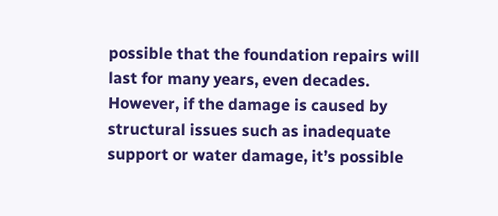possible that the foundation repairs will last for many years, even decades. However, if the damage is caused by structural issues such as inadequate support or water damage, it’s possible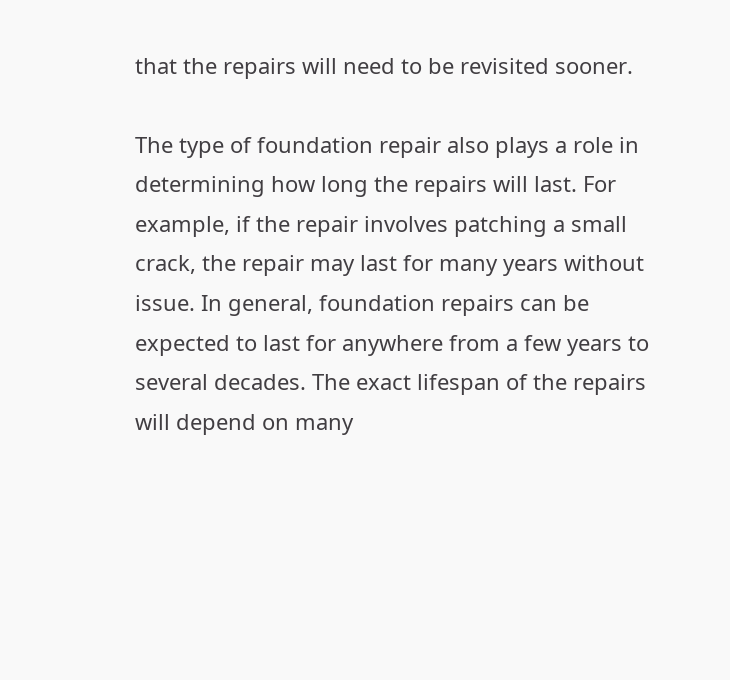that the repairs will need to be revisited sooner.

The type of foundation repair also plays a role in determining how long the repairs will last. For example, if the repair involves patching a small crack, the repair may last for many years without issue. In general, foundation repairs can be expected to last for anywhere from a few years to several decades. The exact lifespan of the repairs will depend on many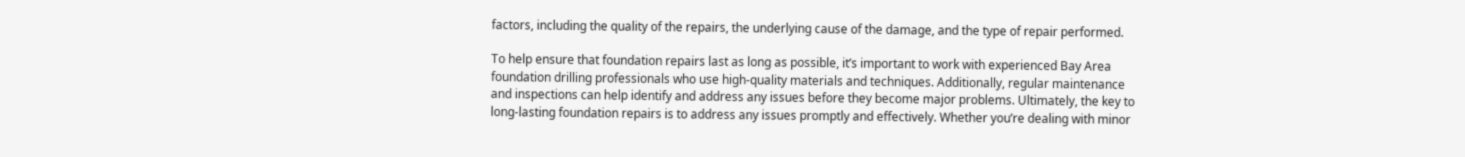factors, including the quality of the repairs, the underlying cause of the damage, and the type of repair performed.

To help ensure that foundation repairs last as long as possible, it’s important to work with experienced Bay Area foundation drilling professionals who use high-quality materials and techniques. Additionally, regular maintenance and inspections can help identify and address any issues before they become major problems. Ultimately, the key to long-lasting foundation repairs is to address any issues promptly and effectively. Whether you’re dealing with minor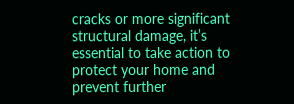cracks or more significant structural damage, it’s essential to take action to protect your home and prevent further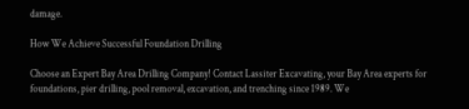damage.

How We Achieve Successful Foundation Drilling

Choose an Expert Bay Area Drilling Company! Contact Lassiter Excavating, your Bay Area experts for foundations, pier drilling, pool removal, excavation, and trenching since 1989. We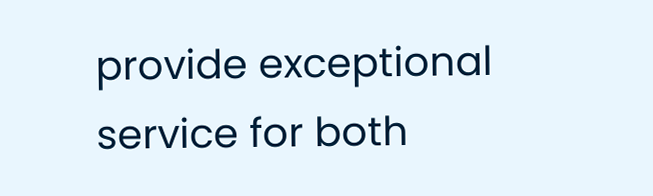provide exceptional service for both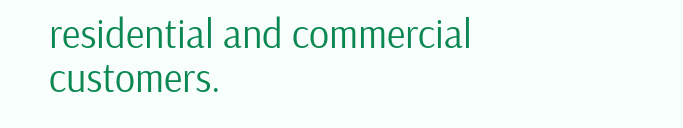residential and commercial customers.